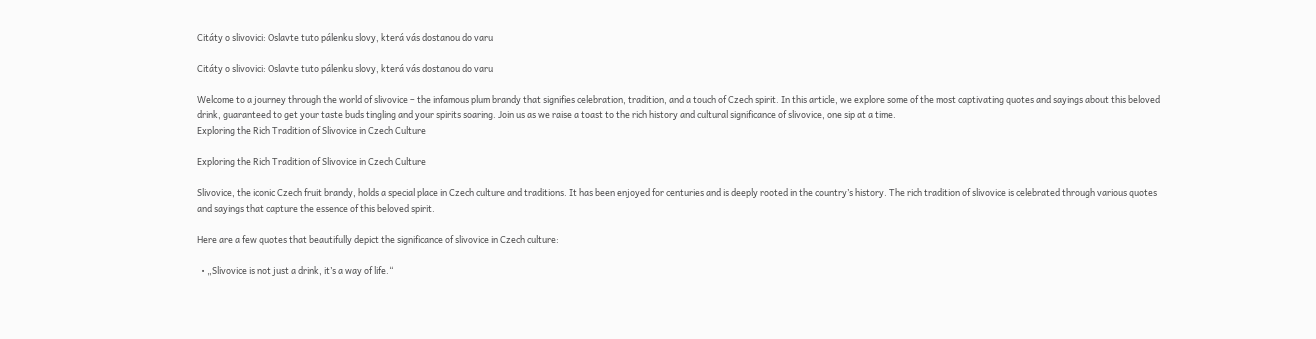Citáty o slivovici: Oslavte tuto pálenku slovy, která vás dostanou do varu

Citáty o slivovici: Oslavte tuto pálenku slovy, která vás dostanou do varu

Welcome to a journey through the world of slivovice – the infamous plum brandy that signifies celebration, tradition, and a touch of Czech spirit. In this article, we explore some of the most captivating quotes and sayings about this beloved drink, guaranteed to get your taste buds tingling and your spirits soaring. Join us as we raise a toast to the rich history and cultural significance of slivovice, one sip at a time.
Exploring the Rich Tradition of Slivovice in Czech Culture

Exploring the Rich Tradition of Slivovice in Czech Culture

Slivovice, the iconic Czech fruit brandy, holds a special place in Czech culture and traditions. It has been enjoyed for centuries and is deeply rooted in the country’s history. The rich tradition of slivovice is celebrated through various quotes and sayings that capture the essence of this beloved spirit.

Here are a few quotes that beautifully depict the significance of slivovice in Czech culture:

  • „Slivovice is not just a drink, it’s a way of life.“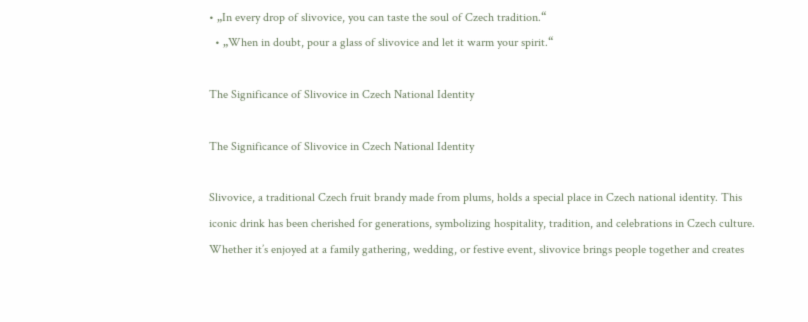• „In every drop of slivovice, you can taste the soul of Czech tradition.“
  • „When in doubt, pour a glass of slivovice and let it warm your spirit.“

The Significance of Slivovice in Czech National Identity

The Significance of Slivovice in Czech National Identity

Slivovice, a traditional Czech fruit brandy made from plums, holds a special place in Czech national identity. This iconic drink has been cherished for generations, symbolizing hospitality, tradition, and celebrations in Czech culture. Whether it’s enjoyed at a family gathering, wedding, or festive event, slivovice brings people together and creates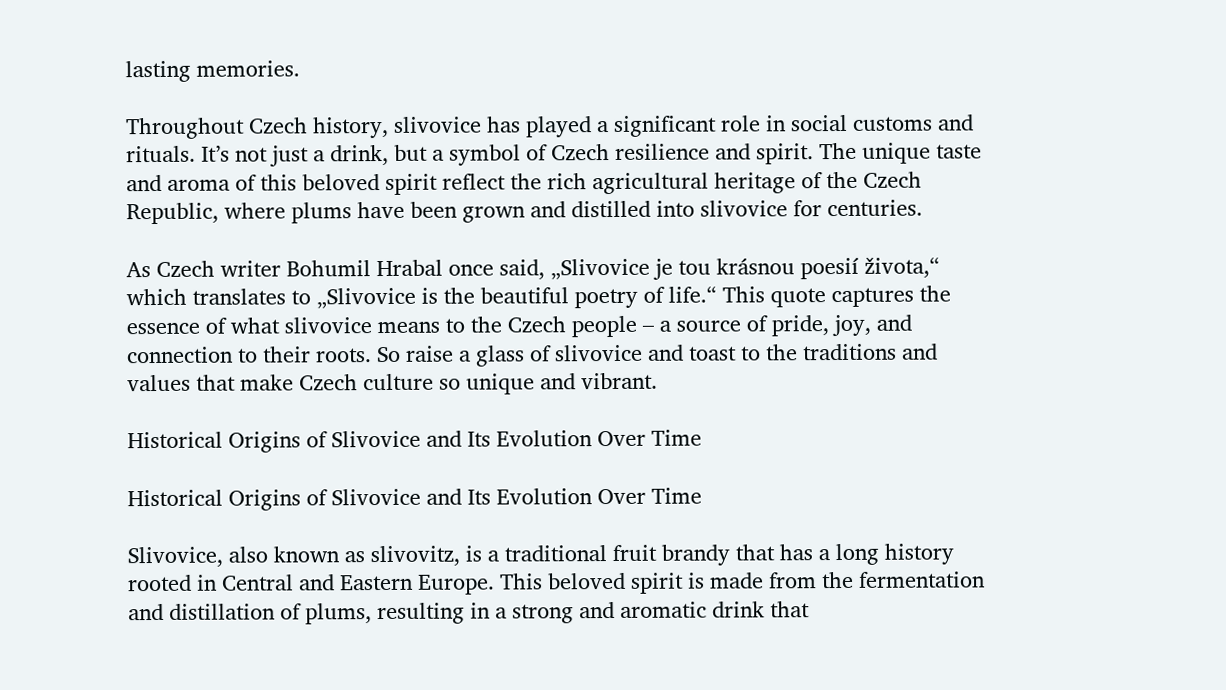lasting memories.

Throughout Czech history, slivovice has played a significant role in social customs and rituals. It’s not just a drink, but a symbol of Czech resilience and spirit. The unique taste and aroma of this beloved spirit reflect the rich agricultural heritage of the Czech Republic, where plums have been grown and distilled into slivovice for centuries.

As Czech writer Bohumil Hrabal once said, „Slivovice je tou krásnou poesií života,“ which translates to „Slivovice is the beautiful poetry of life.“ This quote captures the essence of what slivovice means to the Czech people – a source of pride, joy, and connection to their roots. So raise a glass of slivovice and toast to the traditions and values that make Czech culture so unique and vibrant.

Historical Origins of Slivovice and Its Evolution Over Time

Historical Origins of Slivovice and Its Evolution Over Time

Slivovice, also known as slivovitz, is a traditional fruit brandy that has a long history rooted in Central and Eastern Europe. This beloved spirit is made from the fermentation and distillation of plums, resulting in a strong and aromatic drink that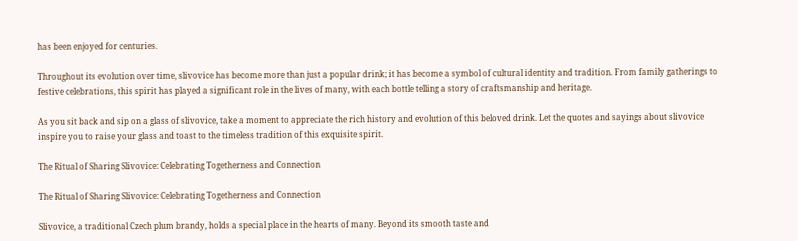has been enjoyed for centuries.

Throughout its evolution over time, slivovice has become more than just a popular drink; it has become a symbol of cultural identity and tradition. From family gatherings to festive celebrations, this spirit has played a significant role in the lives of many, with each bottle telling a story of craftsmanship and heritage.

As you sit back and sip on a glass of slivovice, take a moment to appreciate the rich history and evolution of this beloved drink. Let the quotes and sayings about slivovice inspire you to raise your glass and toast to the timeless tradition of this exquisite spirit.

The Ritual of Sharing Slivovice: Celebrating Togetherness and Connection

The Ritual of Sharing Slivovice: Celebrating Togetherness and Connection

Slivovice, a traditional Czech plum brandy, holds a special place in the hearts of many. Beyond its smooth taste and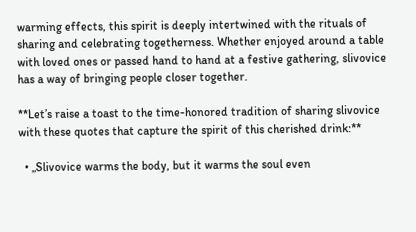warming effects, this spirit is deeply intertwined with the rituals of sharing and celebrating togetherness. Whether enjoyed around a table with loved ones or passed hand to hand at a festive gathering, slivovice has a way of bringing people closer together.

**Let’s raise a toast to the time-honored tradition of sharing slivovice with these quotes that capture the spirit of this cherished drink:**

  • „Slivovice warms the body, but it warms the soul even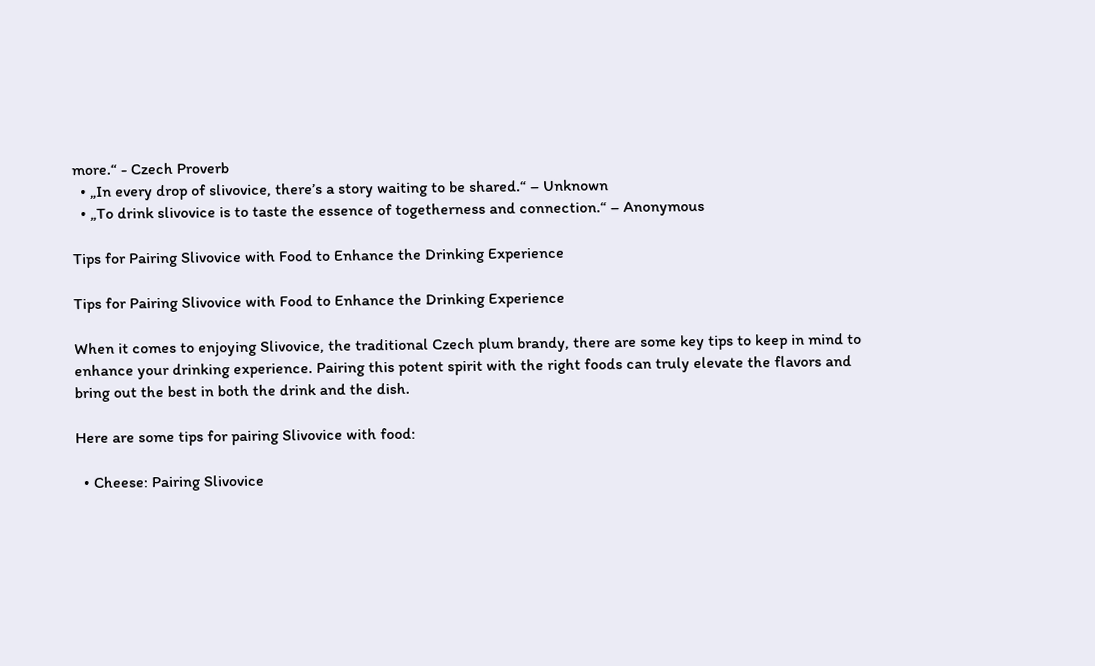more.“ - Czech Proverb
  • „In every drop of slivovice, there’s a story waiting to be shared.“ – Unknown
  • „To drink slivovice is to taste the essence of togetherness and connection.“ – Anonymous

Tips for Pairing Slivovice with Food to Enhance the Drinking Experience

Tips for Pairing Slivovice with Food to Enhance the Drinking Experience

When it comes to enjoying Slivovice, the traditional Czech plum brandy, there are some key tips to keep in mind to enhance your drinking experience. Pairing this potent spirit with the right foods can truly elevate the flavors and bring out the best in both the drink and the dish.

Here are some tips for pairing Slivovice with food:

  • Cheese: Pairing Slivovice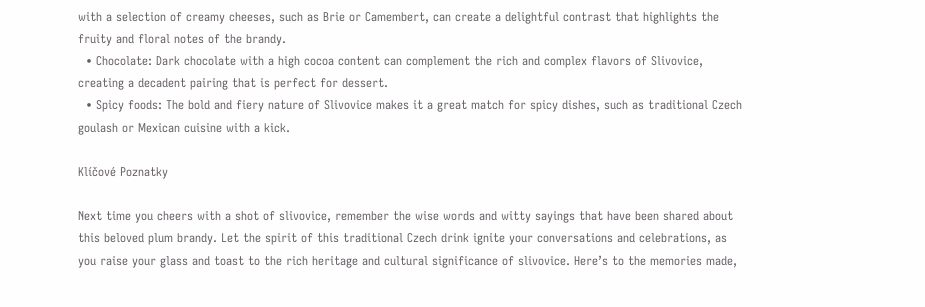with a selection of creamy cheeses, such as Brie or Camembert, can create a delightful contrast that highlights the fruity and floral notes of the brandy.
  • Chocolate: Dark chocolate with a high cocoa content can complement the rich and complex flavors of Slivovice, creating a decadent pairing that is perfect for dessert.
  • Spicy foods: The bold and fiery nature of Slivovice makes it a great match for spicy dishes, such as traditional Czech goulash or Mexican cuisine with a kick.

Klíčové Poznatky

Next time you cheers with a shot of slivovice, remember the wise words and witty sayings that have been shared about this beloved plum brandy. Let the spirit of this traditional Czech drink ignite your conversations and celebrations, as you raise your glass and toast to the rich heritage and cultural significance of slivovice. Here’s to the memories made,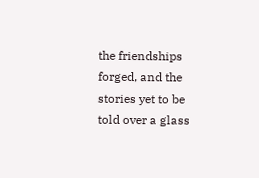the friendships forged, and the stories yet to be told over a glass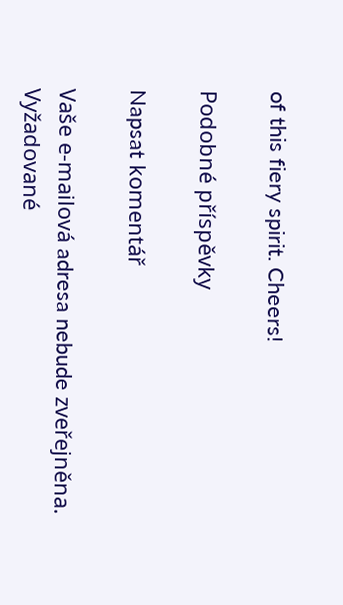of this fiery spirit. Cheers!

Podobné příspěvky

Napsat komentář

Vaše e-mailová adresa nebude zveřejněna. Vyžadované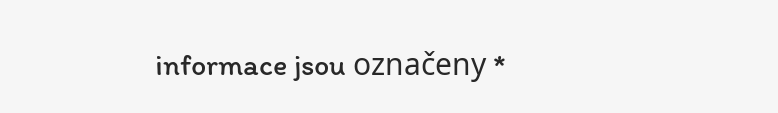informace jsou označeny *